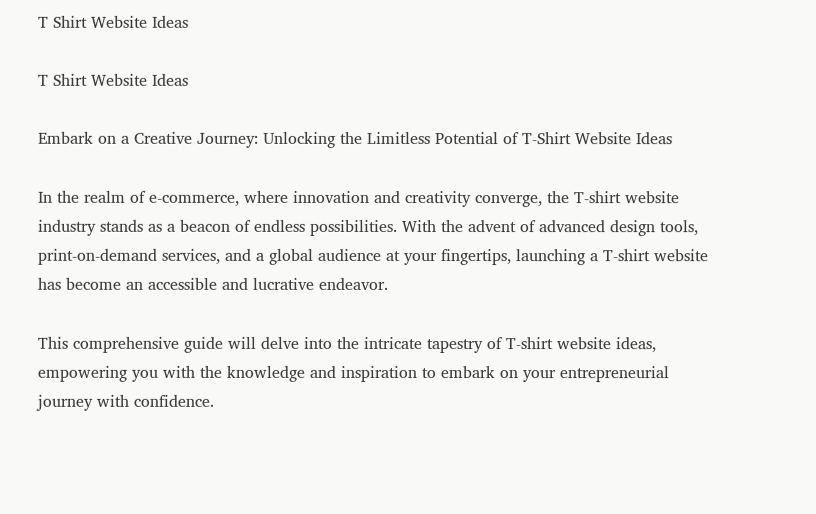T Shirt Website Ideas

T Shirt Website Ideas

Embark on a Creative Journey: Unlocking the Limitless Potential of T-Shirt Website Ideas

In the realm of e-commerce, where innovation and creativity converge, the T-shirt website industry stands as a beacon of endless possibilities. With the advent of advanced design tools, print-on-demand services, and a global audience at your fingertips, launching a T-shirt website has become an accessible and lucrative endeavor.

This comprehensive guide will delve into the intricate tapestry of T-shirt website ideas, empowering you with the knowledge and inspiration to embark on your entrepreneurial journey with confidence.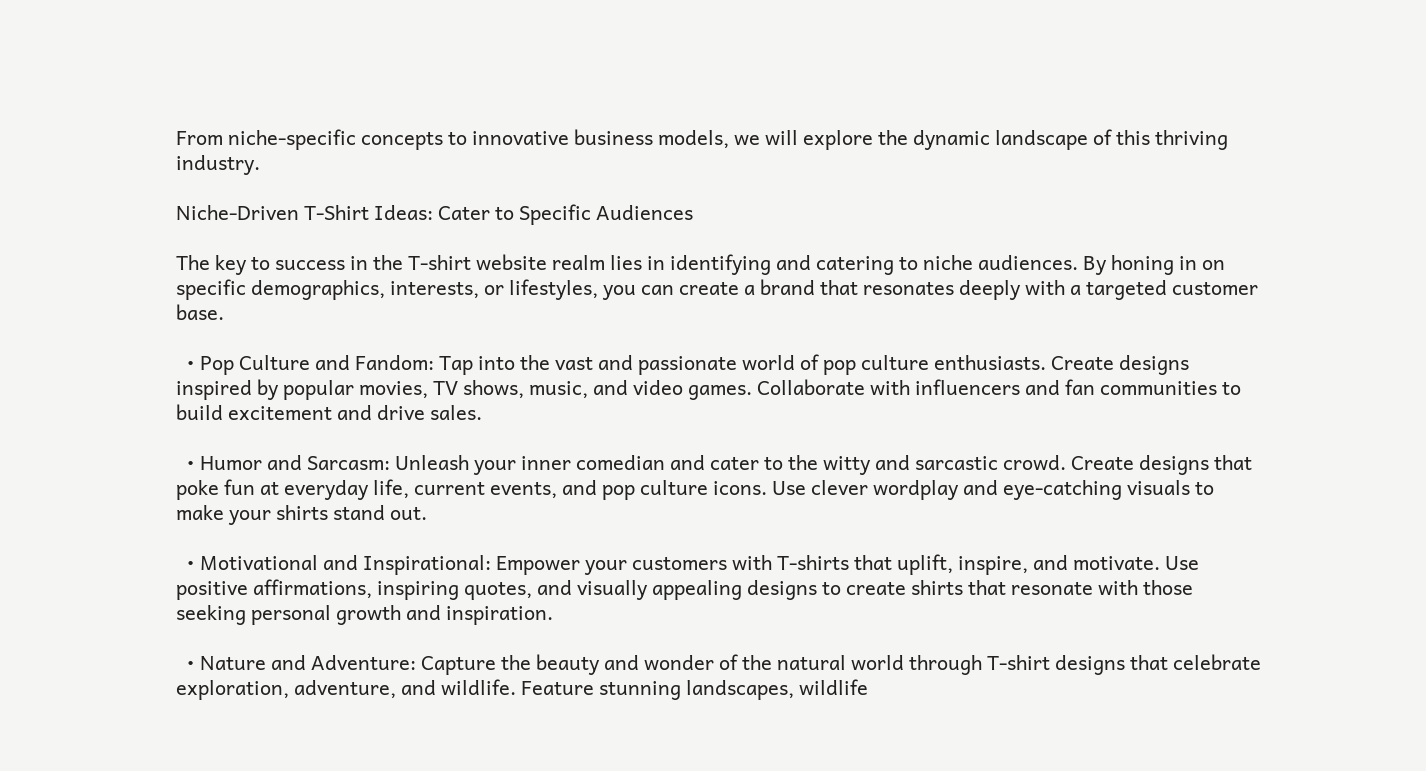From niche-specific concepts to innovative business models, we will explore the dynamic landscape of this thriving industry.

Niche-Driven T-Shirt Ideas: Cater to Specific Audiences

The key to success in the T-shirt website realm lies in identifying and catering to niche audiences. By honing in on specific demographics, interests, or lifestyles, you can create a brand that resonates deeply with a targeted customer base.

  • Pop Culture and Fandom: Tap into the vast and passionate world of pop culture enthusiasts. Create designs inspired by popular movies, TV shows, music, and video games. Collaborate with influencers and fan communities to build excitement and drive sales.

  • Humor and Sarcasm: Unleash your inner comedian and cater to the witty and sarcastic crowd. Create designs that poke fun at everyday life, current events, and pop culture icons. Use clever wordplay and eye-catching visuals to make your shirts stand out.

  • Motivational and Inspirational: Empower your customers with T-shirts that uplift, inspire, and motivate. Use positive affirmations, inspiring quotes, and visually appealing designs to create shirts that resonate with those seeking personal growth and inspiration.

  • Nature and Adventure: Capture the beauty and wonder of the natural world through T-shirt designs that celebrate exploration, adventure, and wildlife. Feature stunning landscapes, wildlife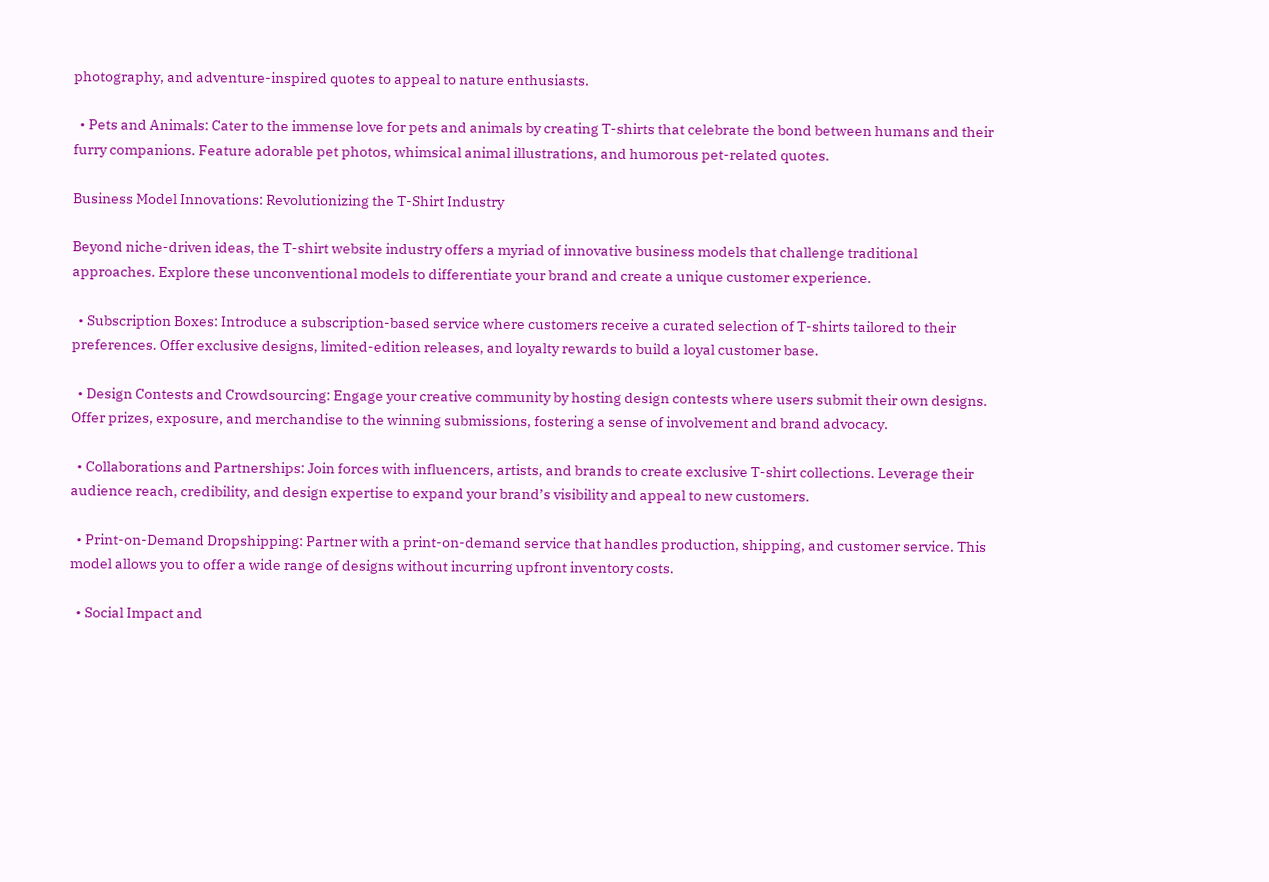photography, and adventure-inspired quotes to appeal to nature enthusiasts.

  • Pets and Animals: Cater to the immense love for pets and animals by creating T-shirts that celebrate the bond between humans and their furry companions. Feature adorable pet photos, whimsical animal illustrations, and humorous pet-related quotes.

Business Model Innovations: Revolutionizing the T-Shirt Industry

Beyond niche-driven ideas, the T-shirt website industry offers a myriad of innovative business models that challenge traditional approaches. Explore these unconventional models to differentiate your brand and create a unique customer experience.

  • Subscription Boxes: Introduce a subscription-based service where customers receive a curated selection of T-shirts tailored to their preferences. Offer exclusive designs, limited-edition releases, and loyalty rewards to build a loyal customer base.

  • Design Contests and Crowdsourcing: Engage your creative community by hosting design contests where users submit their own designs. Offer prizes, exposure, and merchandise to the winning submissions, fostering a sense of involvement and brand advocacy.

  • Collaborations and Partnerships: Join forces with influencers, artists, and brands to create exclusive T-shirt collections. Leverage their audience reach, credibility, and design expertise to expand your brand’s visibility and appeal to new customers.

  • Print-on-Demand Dropshipping: Partner with a print-on-demand service that handles production, shipping, and customer service. This model allows you to offer a wide range of designs without incurring upfront inventory costs.

  • Social Impact and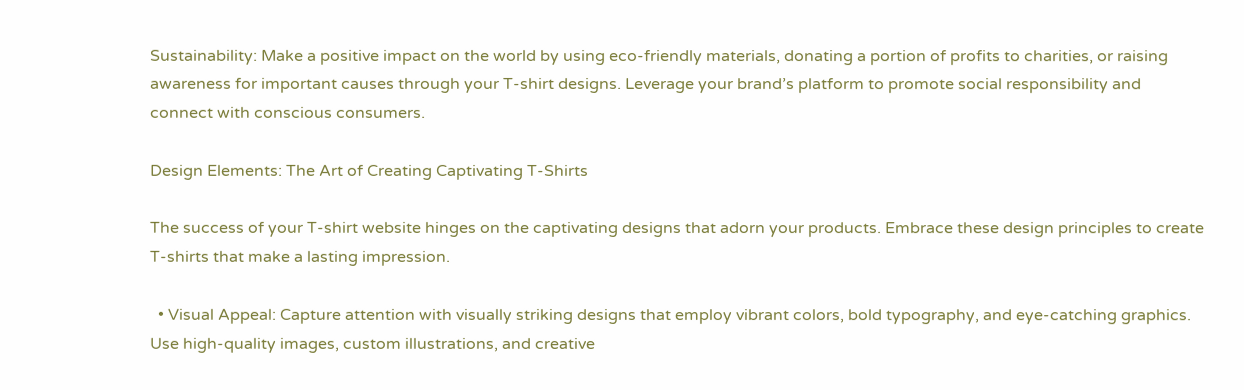Sustainability: Make a positive impact on the world by using eco-friendly materials, donating a portion of profits to charities, or raising awareness for important causes through your T-shirt designs. Leverage your brand’s platform to promote social responsibility and connect with conscious consumers.

Design Elements: The Art of Creating Captivating T-Shirts

The success of your T-shirt website hinges on the captivating designs that adorn your products. Embrace these design principles to create T-shirts that make a lasting impression.

  • Visual Appeal: Capture attention with visually striking designs that employ vibrant colors, bold typography, and eye-catching graphics. Use high-quality images, custom illustrations, and creative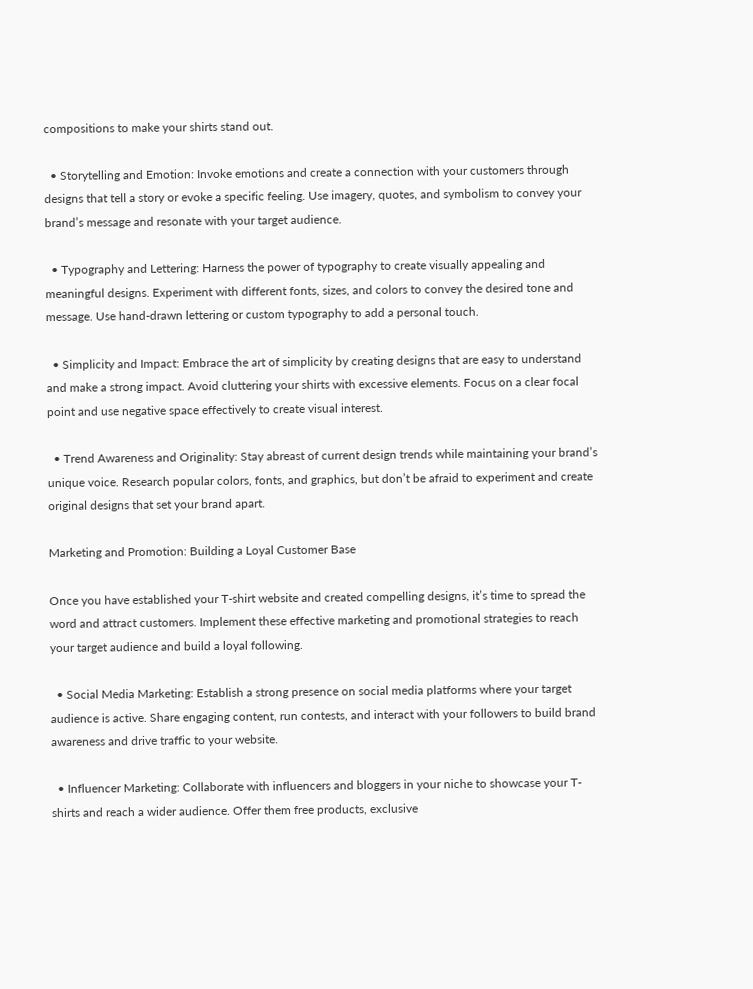compositions to make your shirts stand out.

  • Storytelling and Emotion: Invoke emotions and create a connection with your customers through designs that tell a story or evoke a specific feeling. Use imagery, quotes, and symbolism to convey your brand’s message and resonate with your target audience.

  • Typography and Lettering: Harness the power of typography to create visually appealing and meaningful designs. Experiment with different fonts, sizes, and colors to convey the desired tone and message. Use hand-drawn lettering or custom typography to add a personal touch.

  • Simplicity and Impact: Embrace the art of simplicity by creating designs that are easy to understand and make a strong impact. Avoid cluttering your shirts with excessive elements. Focus on a clear focal point and use negative space effectively to create visual interest.

  • Trend Awareness and Originality: Stay abreast of current design trends while maintaining your brand’s unique voice. Research popular colors, fonts, and graphics, but don’t be afraid to experiment and create original designs that set your brand apart.

Marketing and Promotion: Building a Loyal Customer Base

Once you have established your T-shirt website and created compelling designs, it’s time to spread the word and attract customers. Implement these effective marketing and promotional strategies to reach your target audience and build a loyal following.

  • Social Media Marketing: Establish a strong presence on social media platforms where your target audience is active. Share engaging content, run contests, and interact with your followers to build brand awareness and drive traffic to your website.

  • Influencer Marketing: Collaborate with influencers and bloggers in your niche to showcase your T-shirts and reach a wider audience. Offer them free products, exclusive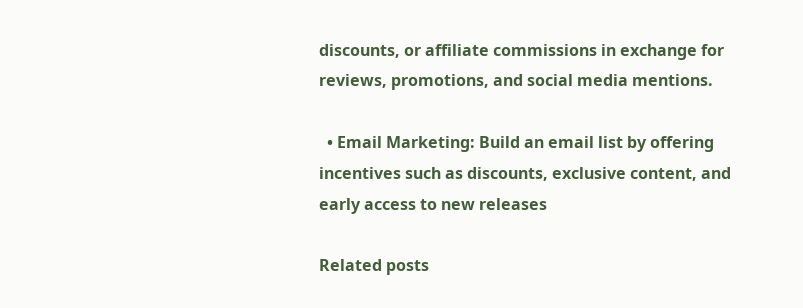discounts, or affiliate commissions in exchange for reviews, promotions, and social media mentions.

  • Email Marketing: Build an email list by offering incentives such as discounts, exclusive content, and early access to new releases

Related posts